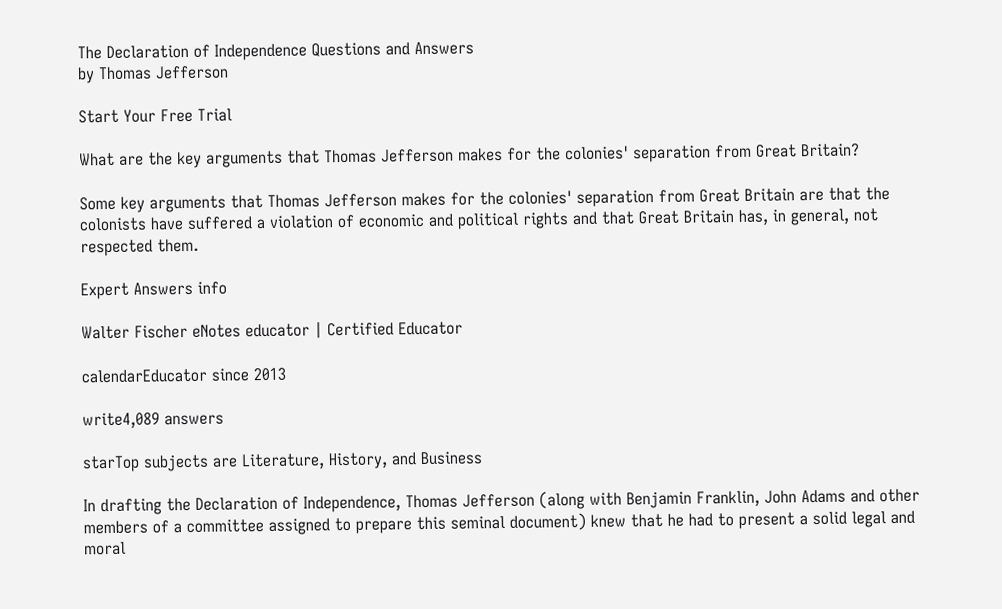The Declaration of Independence Questions and Answers
by Thomas Jefferson

Start Your Free Trial

What are the key arguments that Thomas Jefferson makes for the colonies' separation from Great Britain?

Some key arguments that Thomas Jefferson makes for the colonies' separation from Great Britain are that the colonists have suffered a violation of economic and political rights and that Great Britain has, in general, not respected them.

Expert Answers info

Walter Fischer eNotes educator | Certified Educator

calendarEducator since 2013

write4,089 answers

starTop subjects are Literature, History, and Business

In drafting the Declaration of Independence, Thomas Jefferson (along with Benjamin Franklin, John Adams and other members of a committee assigned to prepare this seminal document) knew that he had to present a solid legal and moral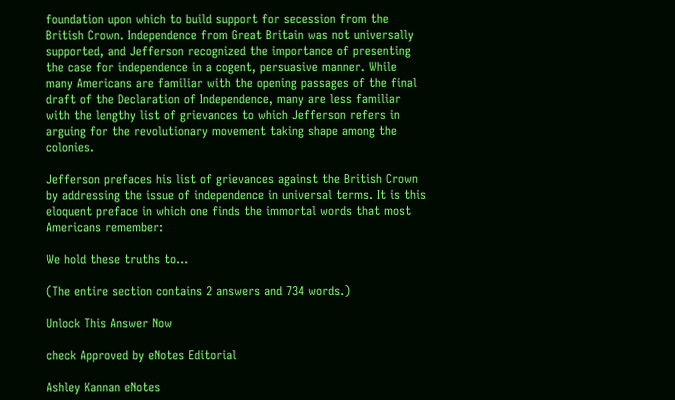foundation upon which to build support for secession from the British Crown. Independence from Great Britain was not universally supported, and Jefferson recognized the importance of presenting the case for independence in a cogent, persuasive manner. While many Americans are familiar with the opening passages of the final draft of the Declaration of Independence, many are less familiar with the lengthy list of grievances to which Jefferson refers in arguing for the revolutionary movement taking shape among the colonies.

Jefferson prefaces his list of grievances against the British Crown by addressing the issue of independence in universal terms. It is this eloquent preface in which one finds the immortal words that most Americans remember:

We hold these truths to...

(The entire section contains 2 answers and 734 words.)

Unlock This Answer Now

check Approved by eNotes Editorial

Ashley Kannan eNotes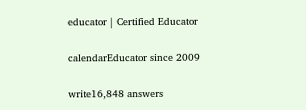educator | Certified Educator

calendarEducator since 2009

write16,848 answers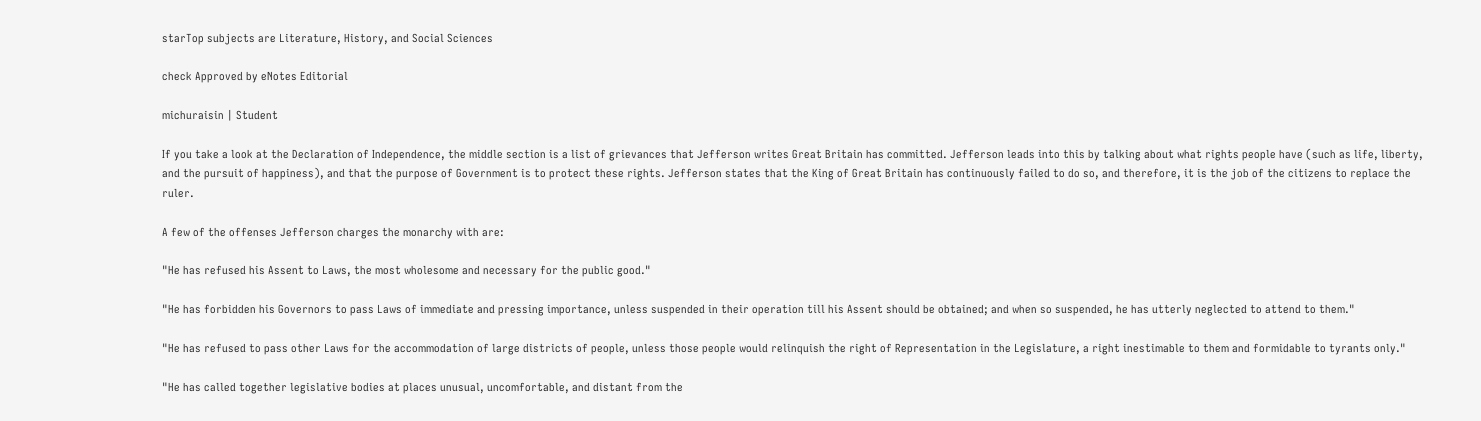starTop subjects are Literature, History, and Social Sciences

check Approved by eNotes Editorial

michuraisin | Student

If you take a look at the Declaration of Independence, the middle section is a list of grievances that Jefferson writes Great Britain has committed. Jefferson leads into this by talking about what rights people have (such as life, liberty, and the pursuit of happiness), and that the purpose of Government is to protect these rights. Jefferson states that the King of Great Britain has continuously failed to do so, and therefore, it is the job of the citizens to replace the ruler.

A few of the offenses Jefferson charges the monarchy with are:

"He has refused his Assent to Laws, the most wholesome and necessary for the public good."

"He has forbidden his Governors to pass Laws of immediate and pressing importance, unless suspended in their operation till his Assent should be obtained; and when so suspended, he has utterly neglected to attend to them."

"He has refused to pass other Laws for the accommodation of large districts of people, unless those people would relinquish the right of Representation in the Legislature, a right inestimable to them and formidable to tyrants only."

"He has called together legislative bodies at places unusual, uncomfortable, and distant from the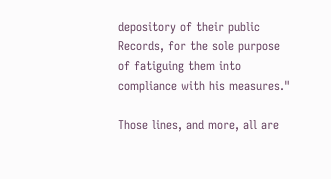depository of their public Records, for the sole purpose of fatiguing them into compliance with his measures."

Those lines, and more, all are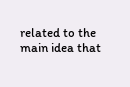related to the main idea that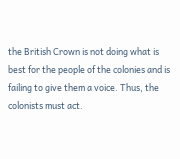the British Crown is not doing what is best for the people of the colonies and is failing to give them a voice. Thus, the colonists must act.